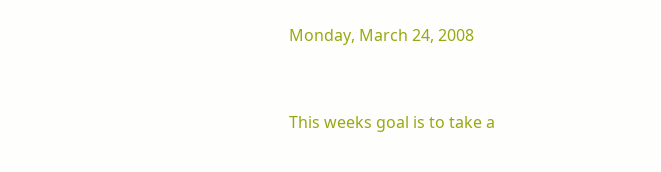Monday, March 24, 2008


This weeks goal is to take a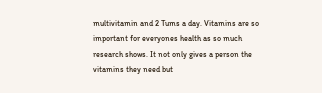multivitamin and 2 Tums a day. Vitamins are so important for everyones health as so much research shows. It not only gives a person the vitamins they need but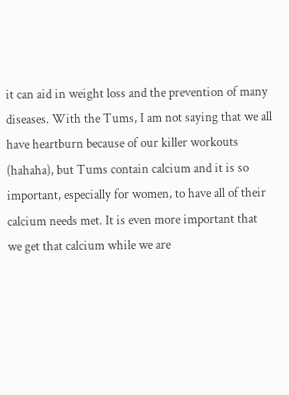it can aid in weight loss and the prevention of many diseases. With the Tums, I am not saying that we all have heartburn because of our killer workouts (hahaha), but Tums contain calcium and it is so important, especially for women, to have all of their calcium needs met. It is even more important that we get that calcium while we are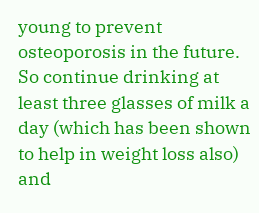young to prevent osteoporosis in the future. So continue drinking at least three glasses of milk a day (which has been shown to help in weight loss also) and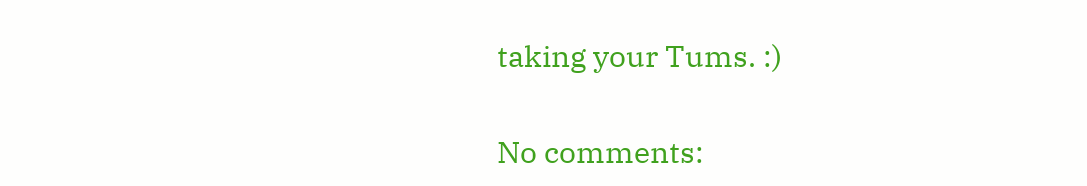taking your Tums. :)

No comments: